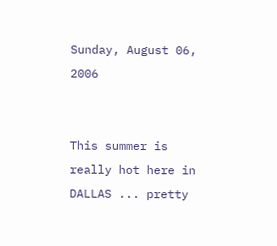Sunday, August 06, 2006


This summer is really hot here in DALLAS ... pretty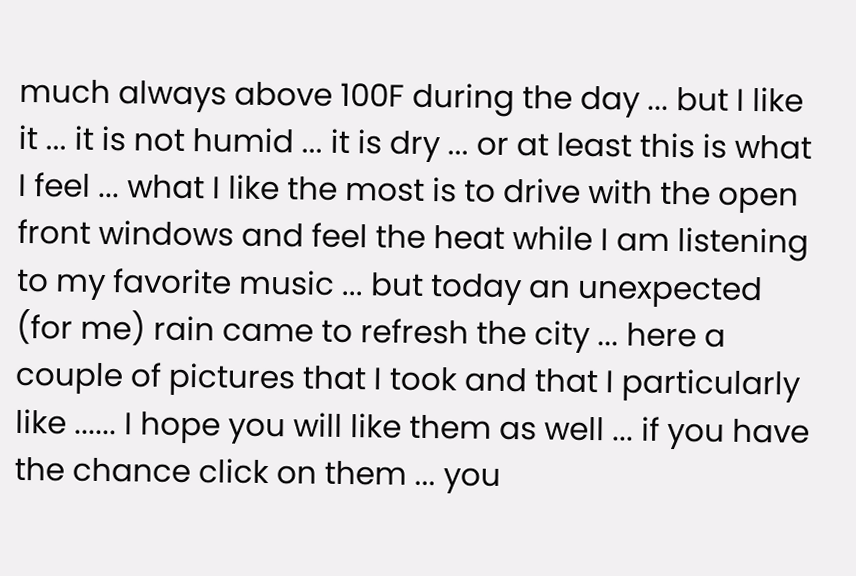much always above 100F during the day ... but I like it ... it is not humid ... it is dry ... or at least this is what I feel ... what I like the most is to drive with the open front windows and feel the heat while I am listening to my favorite music ... but today an unexpected (for me) rain came to refresh the city ... here a couple of pictures that I took and that I particularly like ...... I hope you will like them as well ... if you have the chance click on them ... you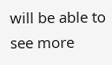will be able to see more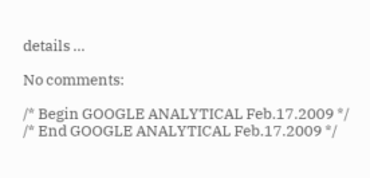details ...

No comments:

/* Begin GOOGLE ANALYTICAL Feb.17.2009 */
/* End GOOGLE ANALYTICAL Feb.17.2009 */